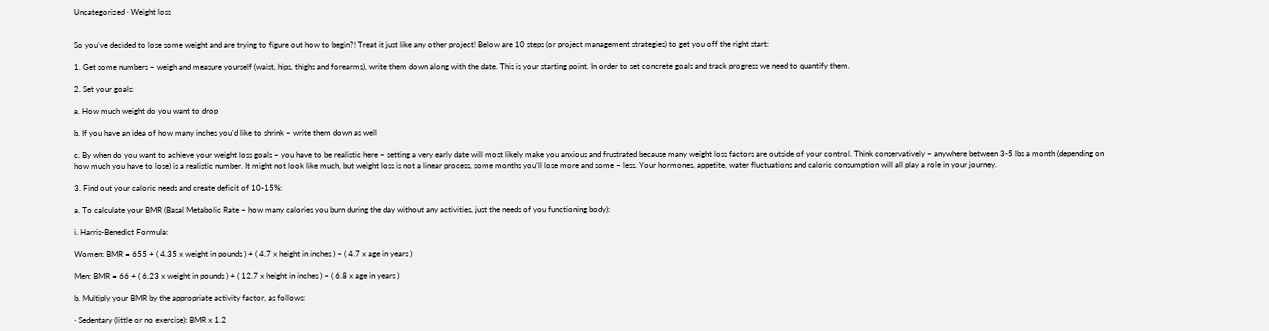Uncategorized · Weight loss


So you’ve decided to lose some weight and are trying to figure out how to begin?! Treat it just like any other project! Below are 10 steps (or project management strategies) to get you off the right start:

1. Get some numbers – weigh and measure yourself (waist, hips, thighs and forearms), write them down along with the date. This is your starting point. In order to set concrete goals and track progress we need to quantify them.

2. Set your goals:

a. How much weight do you want to drop

b. If you have an idea of how many inches you’d like to shrink – write them down as well

c. By when do you want to achieve your weight loss goals – you have to be realistic here – setting a very early date will most likely make you anxious and frustrated because many weight loss factors are outside of your control. Think conservatively – anywhere between 3-5 lbs a month (depending on how much you have to lose) is a realistic number. It might not look like much, but weight loss is not a linear process, some months you’ll lose more and some – less. Your hormones, appetite, water fluctuations and caloric consumption will all play a role in your journey.

3. Find out your caloric needs and create deficit of 10-15%:

a. To calculate your BMR (Basal Metabolic Rate – how many calories you burn during the day without any activities, just the needs of you functioning body):

i. Harris-Benedict Formula:

Women: BMR = 655 + ( 4.35 x weight in pounds ) + ( 4.7 x height in inches ) – ( 4.7 x age in years )

Men: BMR = 66 + ( 6.23 x weight in pounds ) + ( 12.7 x height in inches ) – ( 6.8 x age in years )

b. Multiply your BMR by the appropriate activity factor, as follows:

· Sedentary (little or no exercise): BMR x 1.2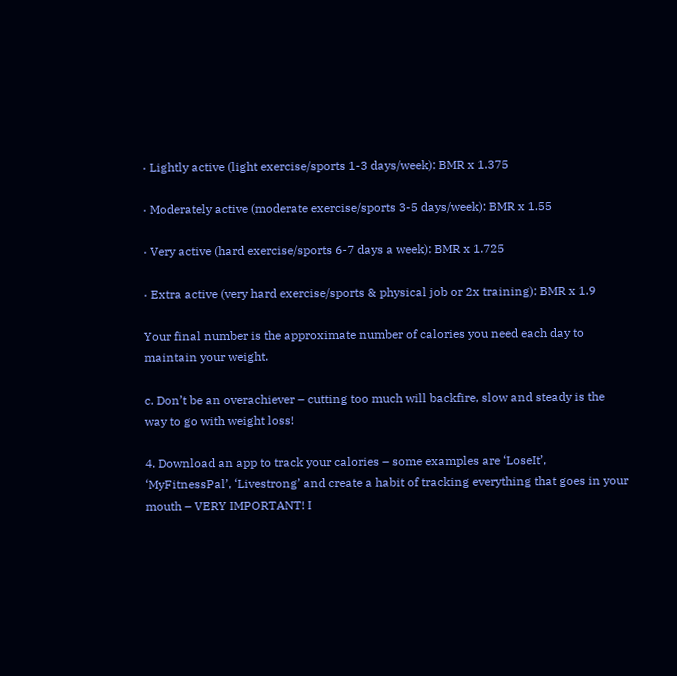· Lightly active (light exercise/sports 1-3 days/week): BMR x 1.375

· Moderately active (moderate exercise/sports 3-5 days/week): BMR x 1.55

· Very active (hard exercise/sports 6-7 days a week): BMR x 1.725

· Extra active (very hard exercise/sports & physical job or 2x training): BMR x 1.9

Your final number is the approximate number of calories you need each day to maintain your weight.

c. Don’t be an overachiever – cutting too much will backfire, slow and steady is the way to go with weight loss!

4. Download an app to track your calories – some examples are ‘LoseIt’, ‘MyFitnessPal’, ‘Livestrong’ and create a habit of tracking everything that goes in your mouth – VERY IMPORTANT! I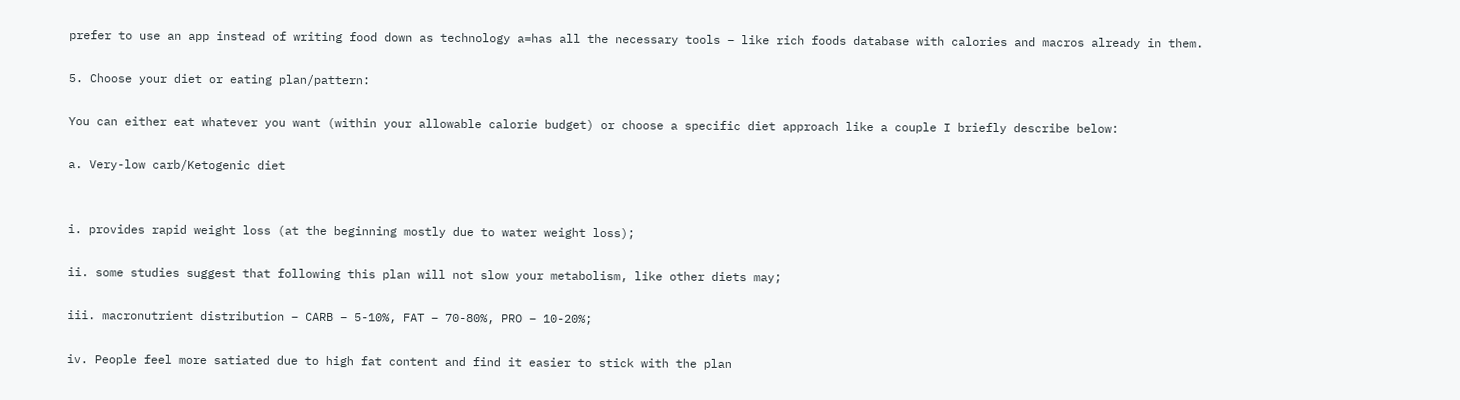prefer to use an app instead of writing food down as technology a=has all the necessary tools – like rich foods database with calories and macros already in them.

5. Choose your diet or eating plan/pattern:

You can either eat whatever you want (within your allowable calorie budget) or choose a specific diet approach like a couple I briefly describe below:

a. Very-low carb/Ketogenic diet


i. provides rapid weight loss (at the beginning mostly due to water weight loss);

ii. some studies suggest that following this plan will not slow your metabolism, like other diets may;

iii. macronutrient distribution – CARB – 5-10%, FAT – 70-80%, PRO – 10-20%;

iv. People feel more satiated due to high fat content and find it easier to stick with the plan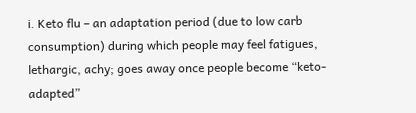i. Keto flu – an adaptation period (due to low carb consumption) during which people may feel fatigues, lethargic, achy; goes away once people become “keto-adapted”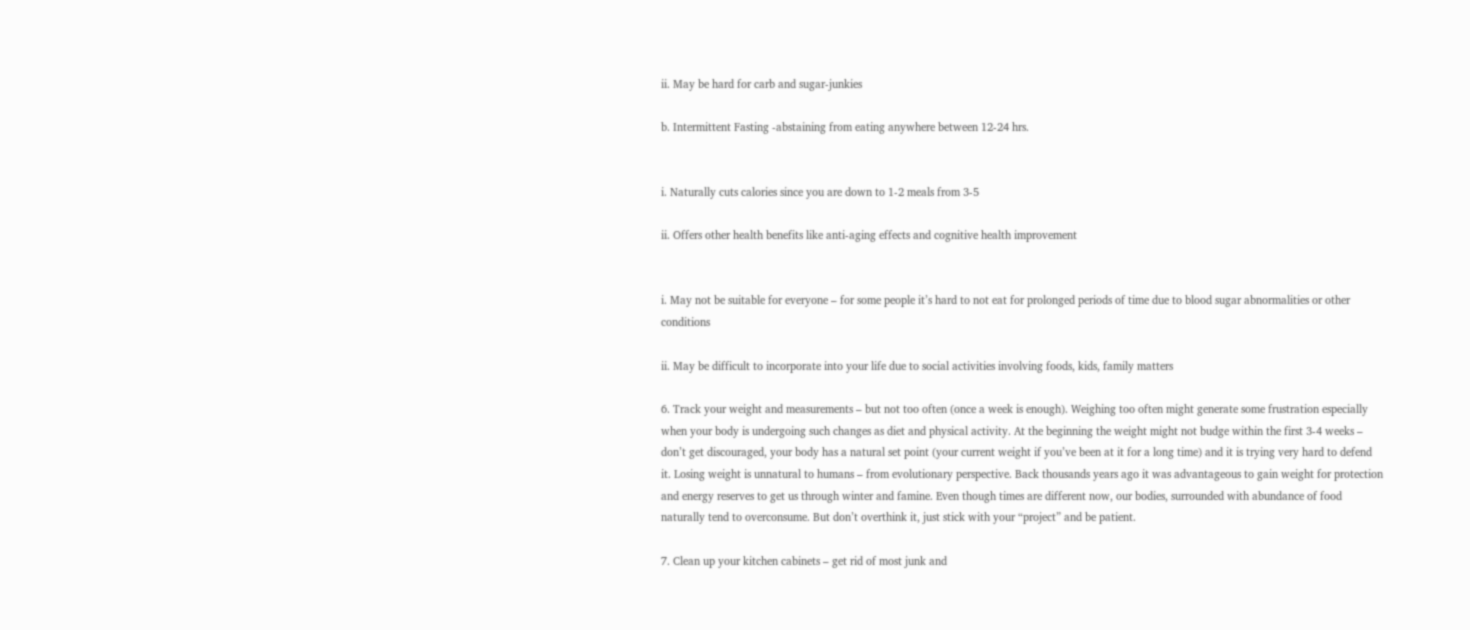ii. May be hard for carb and sugar-junkies

b. Intermittent Fasting -abstaining from eating anywhere between 12-24 hrs.


i. Naturally cuts calories since you are down to 1-2 meals from 3-5

ii. Offers other health benefits like anti-aging effects and cognitive health improvement


i. May not be suitable for everyone – for some people it’s hard to not eat for prolonged periods of time due to blood sugar abnormalities or other conditions

ii. May be difficult to incorporate into your life due to social activities involving foods, kids, family matters

6. Track your weight and measurements – but not too often (once a week is enough). Weighing too often might generate some frustration especially when your body is undergoing such changes as diet and physical activity. At the beginning the weight might not budge within the first 3-4 weeks – don’t get discouraged, your body has a natural set point (your current weight if you’ve been at it for a long time) and it is trying very hard to defend it. Losing weight is unnatural to humans – from evolutionary perspective. Back thousands years ago it was advantageous to gain weight for protection and energy reserves to get us through winter and famine. Even though times are different now, our bodies, surrounded with abundance of food naturally tend to overconsume. But don’t overthink it, just stick with your “project” and be patient.

7. Clean up your kitchen cabinets – get rid of most junk and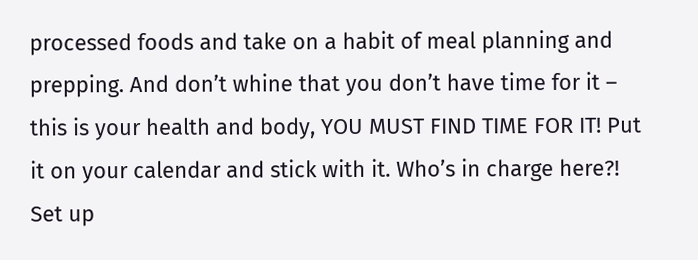processed foods and take on a habit of meal planning and prepping. And don’t whine that you don’t have time for it – this is your health and body, YOU MUST FIND TIME FOR IT! Put it on your calendar and stick with it. Who’s in charge here?! Set up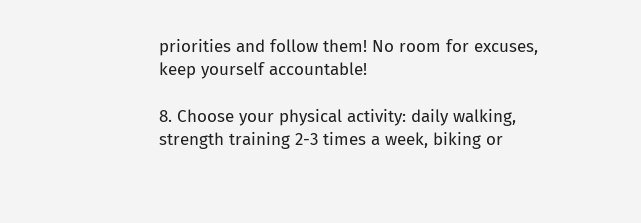priorities and follow them! No room for excuses, keep yourself accountable!

8. Choose your physical activity: daily walking, strength training 2-3 times a week, biking or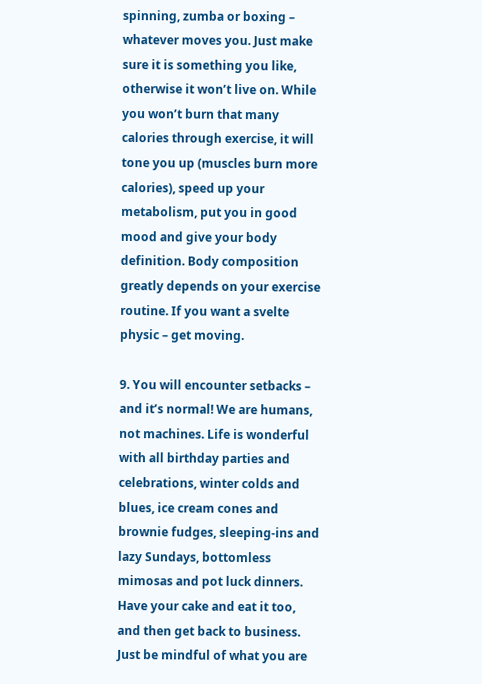spinning, zumba or boxing – whatever moves you. Just make sure it is something you like, otherwise it won’t live on. While you won’t burn that many calories through exercise, it will tone you up (muscles burn more calories), speed up your metabolism, put you in good mood and give your body definition. Body composition greatly depends on your exercise routine. If you want a svelte physic – get moving.

9. You will encounter setbacks – and it’s normal! We are humans, not machines. Life is wonderful with all birthday parties and celebrations, winter colds and blues, ice cream cones and brownie fudges, sleeping-ins and lazy Sundays, bottomless mimosas and pot luck dinners. Have your cake and eat it too, and then get back to business. Just be mindful of what you are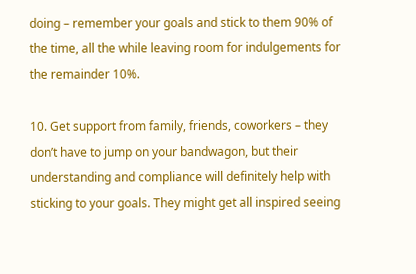doing – remember your goals and stick to them 90% of the time, all the while leaving room for indulgements for the remainder 10%.

10. Get support from family, friends, coworkers – they don’t have to jump on your bandwagon, but their understanding and compliance will definitely help with sticking to your goals. They might get all inspired seeing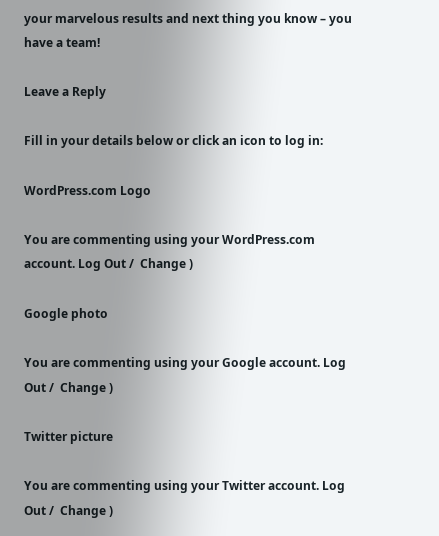your marvelous results and next thing you know – you have a team!

Leave a Reply

Fill in your details below or click an icon to log in:

WordPress.com Logo

You are commenting using your WordPress.com account. Log Out /  Change )

Google photo

You are commenting using your Google account. Log Out /  Change )

Twitter picture

You are commenting using your Twitter account. Log Out /  Change )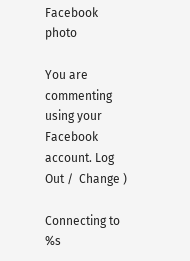Facebook photo

You are commenting using your Facebook account. Log Out /  Change )

Connecting to %s